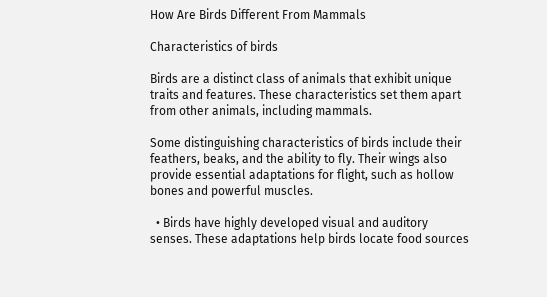How Are Birds Different From Mammals

Characteristics of birds

Birds are a distinct class of animals that exhibit unique traits and features. These characteristics set them apart from other animals, including mammals.

Some distinguishing characteristics of birds include their feathers, beaks, and the ability to fly. Their wings also provide essential adaptations for flight, such as hollow bones and powerful muscles.

  • Birds have highly developed visual and auditory senses. These adaptations help birds locate food sources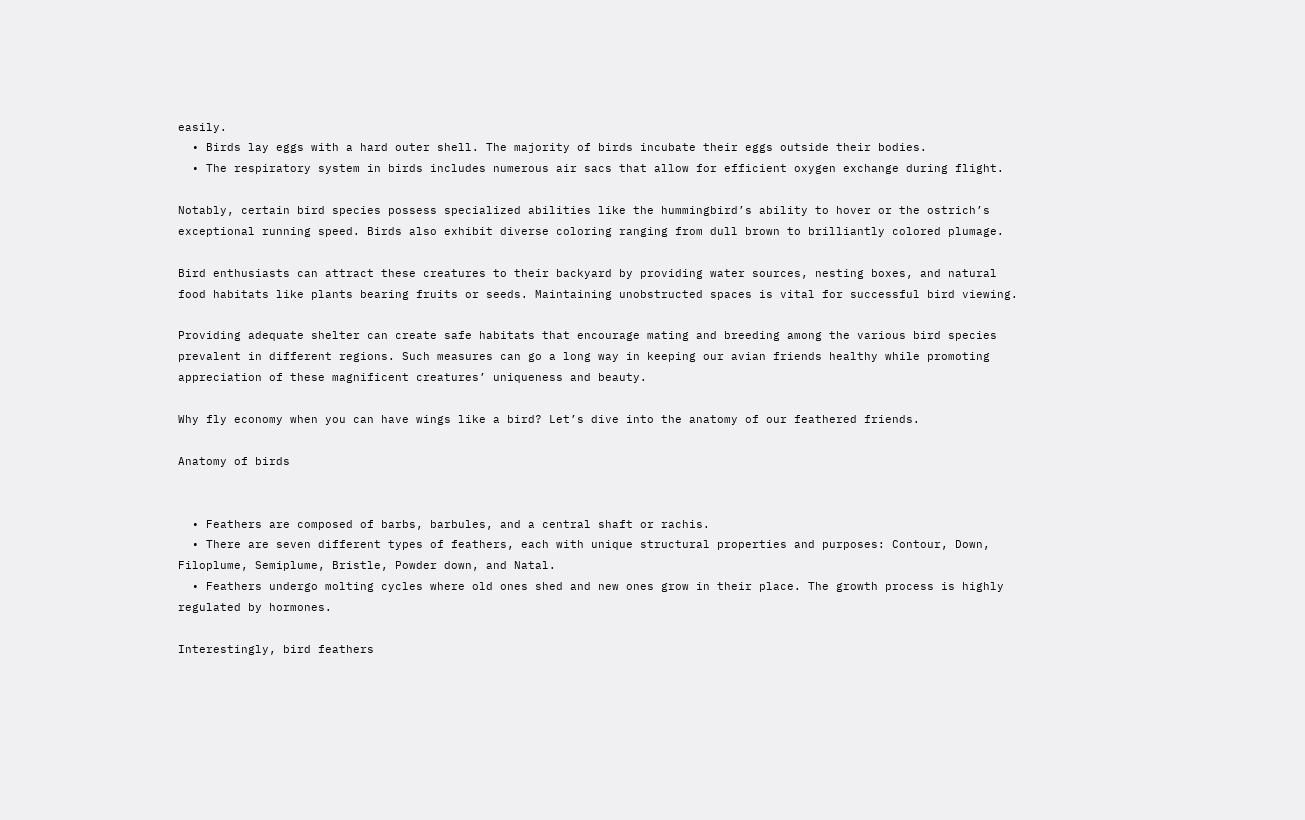easily.
  • Birds lay eggs with a hard outer shell. The majority of birds incubate their eggs outside their bodies.
  • The respiratory system in birds includes numerous air sacs that allow for efficient oxygen exchange during flight.

Notably, certain bird species possess specialized abilities like the hummingbird’s ability to hover or the ostrich’s exceptional running speed. Birds also exhibit diverse coloring ranging from dull brown to brilliantly colored plumage.

Bird enthusiasts can attract these creatures to their backyard by providing water sources, nesting boxes, and natural food habitats like plants bearing fruits or seeds. Maintaining unobstructed spaces is vital for successful bird viewing.

Providing adequate shelter can create safe habitats that encourage mating and breeding among the various bird species prevalent in different regions. Such measures can go a long way in keeping our avian friends healthy while promoting appreciation of these magnificent creatures’ uniqueness and beauty.

Why fly economy when you can have wings like a bird? Let’s dive into the anatomy of our feathered friends.

Anatomy of birds


  • Feathers are composed of barbs, barbules, and a central shaft or rachis.
  • There are seven different types of feathers, each with unique structural properties and purposes: Contour, Down, Filoplume, Semiplume, Bristle, Powder down, and Natal.
  • Feathers undergo molting cycles where old ones shed and new ones grow in their place. The growth process is highly regulated by hormones.

Interestingly, bird feathers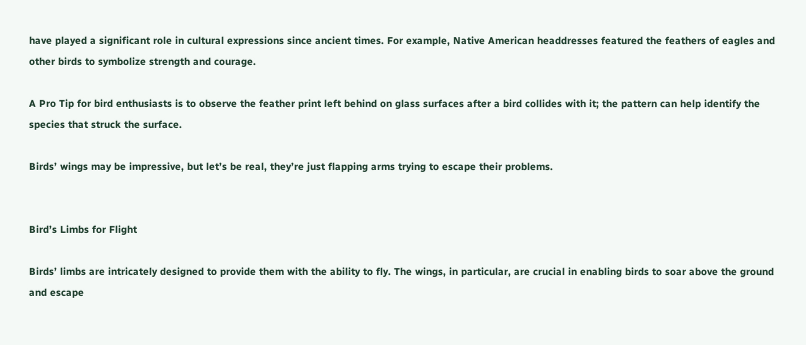have played a significant role in cultural expressions since ancient times. For example, Native American headdresses featured the feathers of eagles and other birds to symbolize strength and courage.

A Pro Tip for bird enthusiasts is to observe the feather print left behind on glass surfaces after a bird collides with it; the pattern can help identify the species that struck the surface.

Birds’ wings may be impressive, but let’s be real, they’re just flapping arms trying to escape their problems.


Bird’s Limbs for Flight

Birds’ limbs are intricately designed to provide them with the ability to fly. The wings, in particular, are crucial in enabling birds to soar above the ground and escape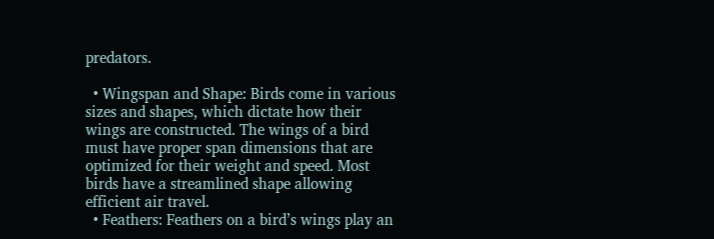predators.

  • Wingspan and Shape: Birds come in various sizes and shapes, which dictate how their wings are constructed. The wings of a bird must have proper span dimensions that are optimized for their weight and speed. Most birds have a streamlined shape allowing efficient air travel.
  • Feathers: Feathers on a bird’s wings play an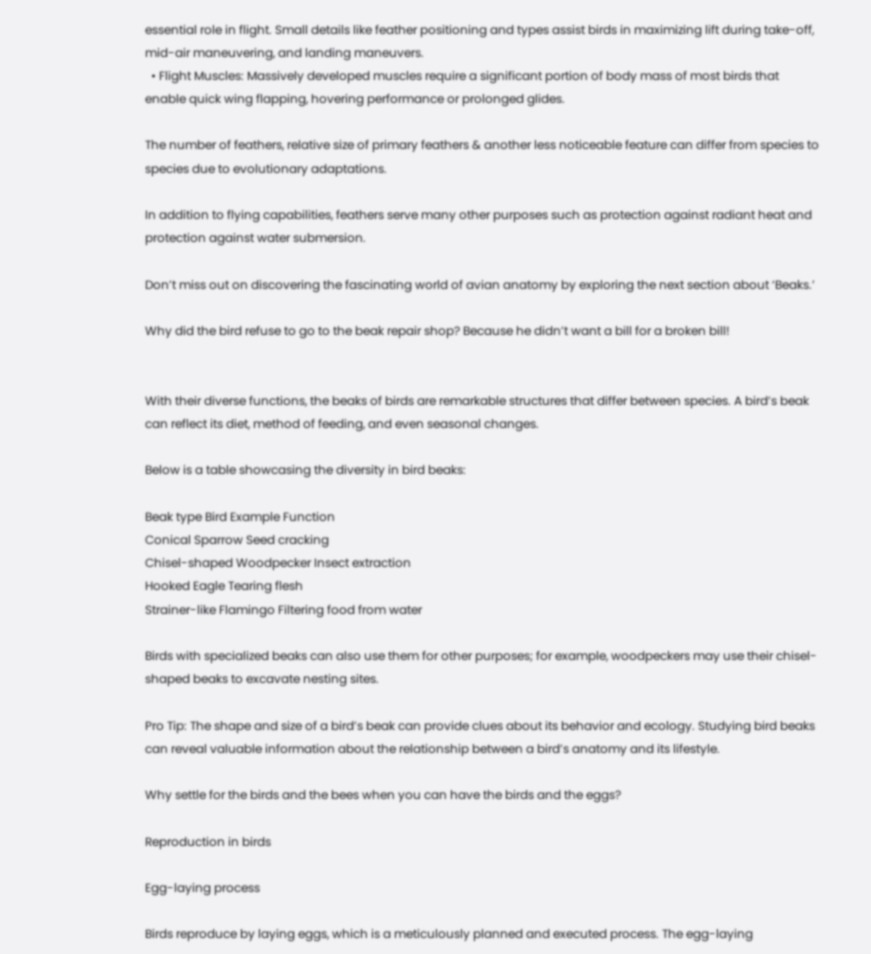essential role in flight. Small details like feather positioning and types assist birds in maximizing lift during take-off, mid-air maneuvering, and landing maneuvers.
  • Flight Muscles: Massively developed muscles require a significant portion of body mass of most birds that enable quick wing flapping, hovering performance or prolonged glides.

The number of feathers, relative size of primary feathers & another less noticeable feature can differ from species to species due to evolutionary adaptations.

In addition to flying capabilities, feathers serve many other purposes such as protection against radiant heat and protection against water submersion.

Don’t miss out on discovering the fascinating world of avian anatomy by exploring the next section about ‘Beaks.’

Why did the bird refuse to go to the beak repair shop? Because he didn’t want a bill for a broken bill!


With their diverse functions, the beaks of birds are remarkable structures that differ between species. A bird’s beak can reflect its diet, method of feeding, and even seasonal changes.

Below is a table showcasing the diversity in bird beaks:

Beak type Bird Example Function
Conical Sparrow Seed cracking
Chisel-shaped Woodpecker Insect extraction
Hooked Eagle Tearing flesh
Strainer-like Flamingo Filtering food from water

Birds with specialized beaks can also use them for other purposes; for example, woodpeckers may use their chisel-shaped beaks to excavate nesting sites.

Pro Tip: The shape and size of a bird’s beak can provide clues about its behavior and ecology. Studying bird beaks can reveal valuable information about the relationship between a bird’s anatomy and its lifestyle.

Why settle for the birds and the bees when you can have the birds and the eggs?

Reproduction in birds

Egg-laying process

Birds reproduce by laying eggs, which is a meticulously planned and executed process. The egg-laying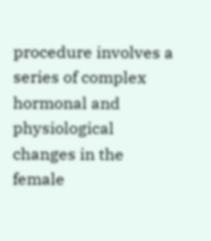procedure involves a series of complex hormonal and physiological changes in the female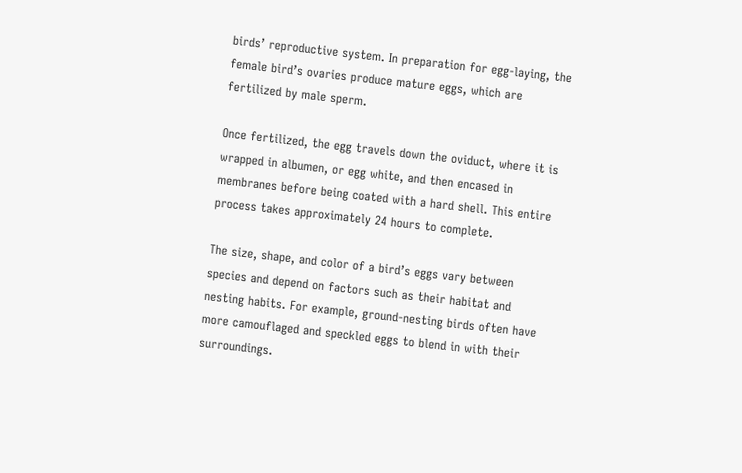birds’ reproductive system. In preparation for egg-laying, the female bird’s ovaries produce mature eggs, which are fertilized by male sperm.

Once fertilized, the egg travels down the oviduct, where it is wrapped in albumen, or egg white, and then encased in membranes before being coated with a hard shell. This entire process takes approximately 24 hours to complete.

The size, shape, and color of a bird’s eggs vary between species and depend on factors such as their habitat and nesting habits. For example, ground-nesting birds often have more camouflaged and speckled eggs to blend in with their surroundings.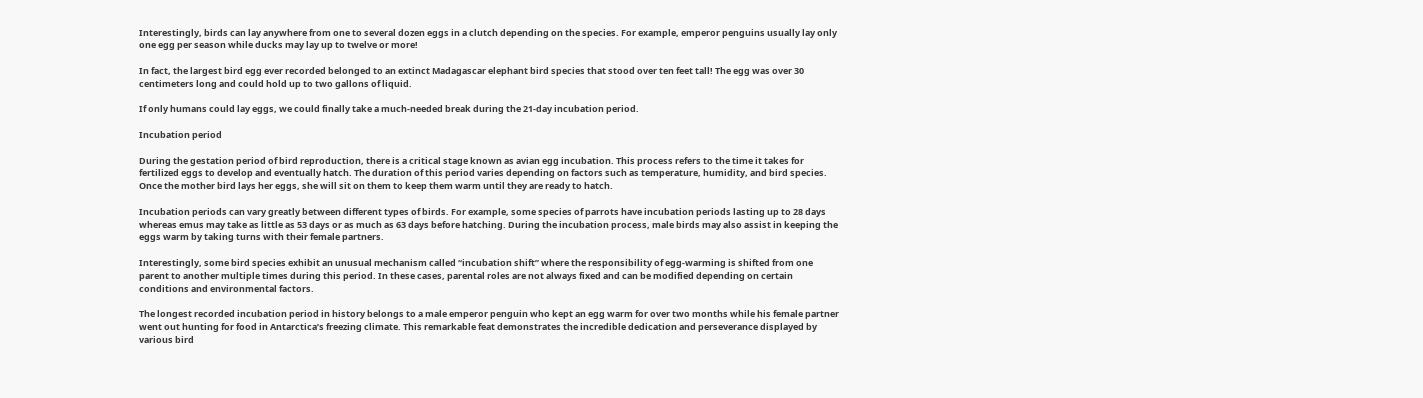Interestingly, birds can lay anywhere from one to several dozen eggs in a clutch depending on the species. For example, emperor penguins usually lay only one egg per season while ducks may lay up to twelve or more!

In fact, the largest bird egg ever recorded belonged to an extinct Madagascar elephant bird species that stood over ten feet tall! The egg was over 30 centimeters long and could hold up to two gallons of liquid.

If only humans could lay eggs, we could finally take a much-needed break during the 21-day incubation period.

Incubation period

During the gestation period of bird reproduction, there is a critical stage known as avian egg incubation. This process refers to the time it takes for fertilized eggs to develop and eventually hatch. The duration of this period varies depending on factors such as temperature, humidity, and bird species. Once the mother bird lays her eggs, she will sit on them to keep them warm until they are ready to hatch.

Incubation periods can vary greatly between different types of birds. For example, some species of parrots have incubation periods lasting up to 28 days whereas emus may take as little as 53 days or as much as 63 days before hatching. During the incubation process, male birds may also assist in keeping the eggs warm by taking turns with their female partners.

Interestingly, some bird species exhibit an unusual mechanism called “incubation shift” where the responsibility of egg-warming is shifted from one parent to another multiple times during this period. In these cases, parental roles are not always fixed and can be modified depending on certain conditions and environmental factors.

The longest recorded incubation period in history belongs to a male emperor penguin who kept an egg warm for over two months while his female partner went out hunting for food in Antarctica’s freezing climate. This remarkable feat demonstrates the incredible dedication and perseverance displayed by various bird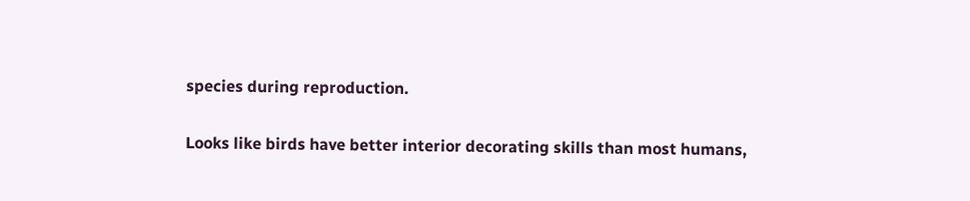species during reproduction.

Looks like birds have better interior decorating skills than most humans,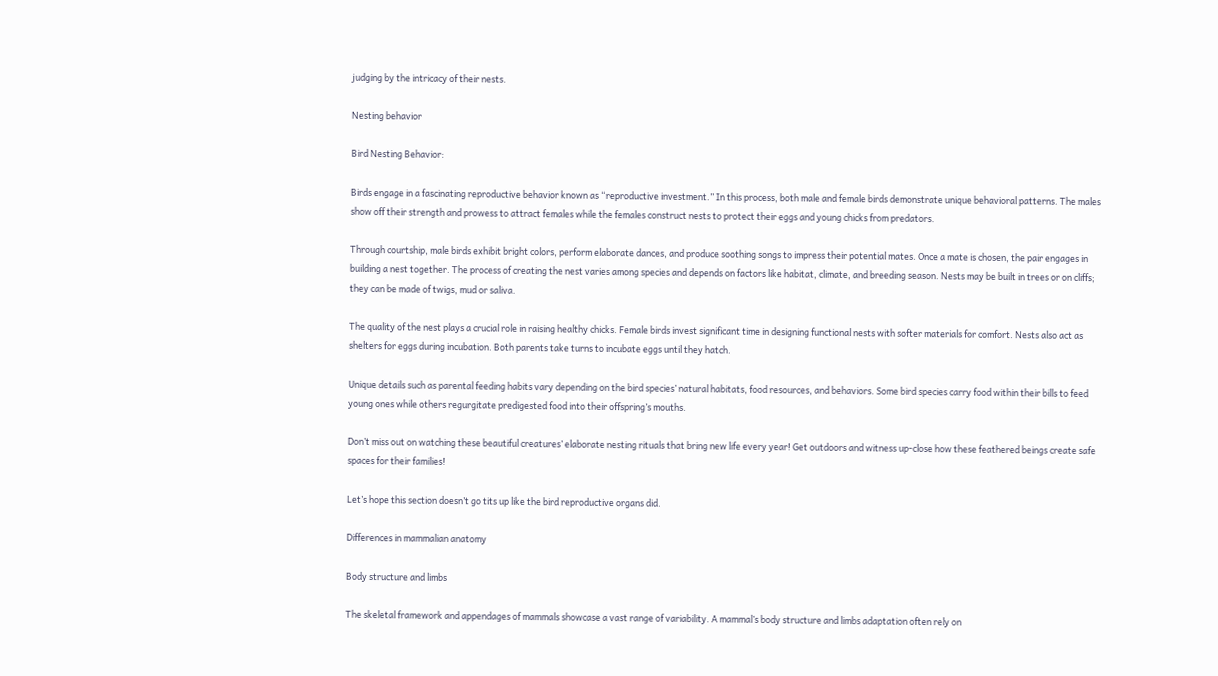judging by the intricacy of their nests.

Nesting behavior

Bird Nesting Behavior:

Birds engage in a fascinating reproductive behavior known as “reproductive investment.” In this process, both male and female birds demonstrate unique behavioral patterns. The males show off their strength and prowess to attract females while the females construct nests to protect their eggs and young chicks from predators.

Through courtship, male birds exhibit bright colors, perform elaborate dances, and produce soothing songs to impress their potential mates. Once a mate is chosen, the pair engages in building a nest together. The process of creating the nest varies among species and depends on factors like habitat, climate, and breeding season. Nests may be built in trees or on cliffs; they can be made of twigs, mud or saliva.

The quality of the nest plays a crucial role in raising healthy chicks. Female birds invest significant time in designing functional nests with softer materials for comfort. Nests also act as shelters for eggs during incubation. Both parents take turns to incubate eggs until they hatch.

Unique details such as parental feeding habits vary depending on the bird species’ natural habitats, food resources, and behaviors. Some bird species carry food within their bills to feed young ones while others regurgitate predigested food into their offspring’s mouths.

Don’t miss out on watching these beautiful creatures’ elaborate nesting rituals that bring new life every year! Get outdoors and witness up-close how these feathered beings create safe spaces for their families!

Let’s hope this section doesn’t go tits up like the bird reproductive organs did.

Differences in mammalian anatomy

Body structure and limbs

The skeletal framework and appendages of mammals showcase a vast range of variability. A mammal’s body structure and limbs adaptation often rely on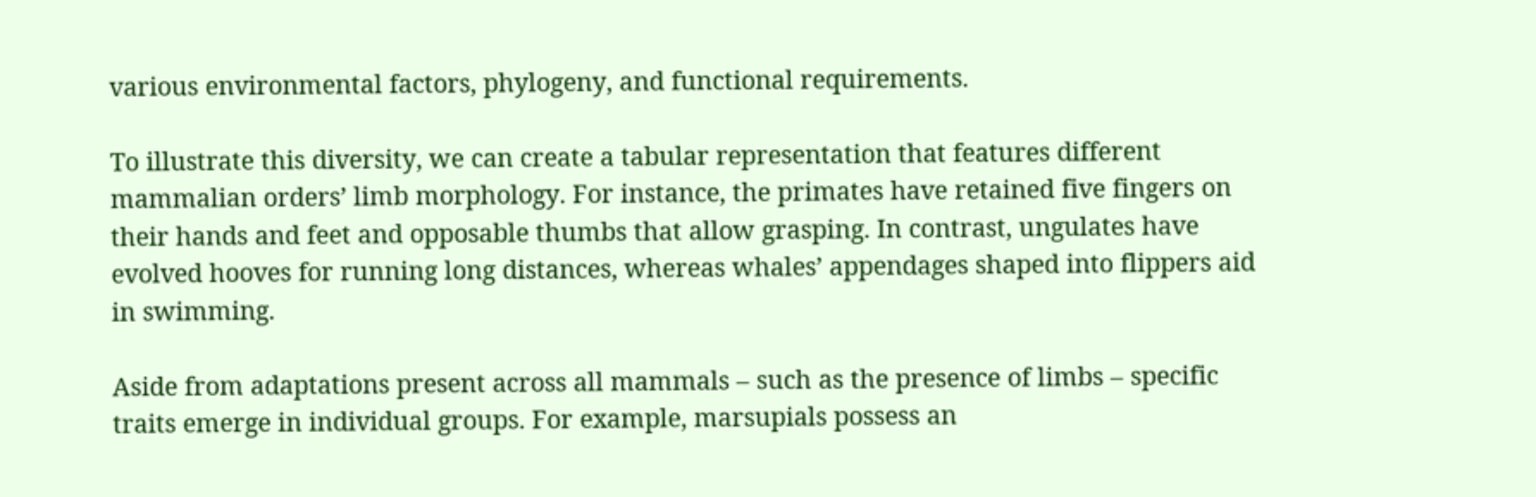various environmental factors, phylogeny, and functional requirements.

To illustrate this diversity, we can create a tabular representation that features different mammalian orders’ limb morphology. For instance, the primates have retained five fingers on their hands and feet and opposable thumbs that allow grasping. In contrast, ungulates have evolved hooves for running long distances, whereas whales’ appendages shaped into flippers aid in swimming.

Aside from adaptations present across all mammals – such as the presence of limbs – specific traits emerge in individual groups. For example, marsupials possess an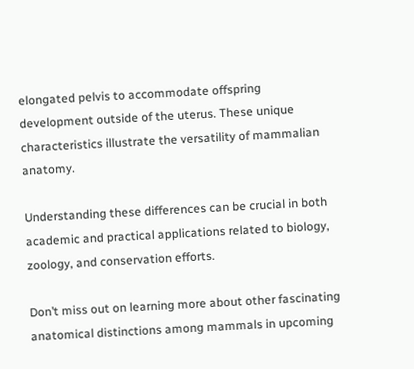elongated pelvis to accommodate offspring development outside of the uterus. These unique characteristics illustrate the versatility of mammalian anatomy.

Understanding these differences can be crucial in both academic and practical applications related to biology, zoology, and conservation efforts.

Don’t miss out on learning more about other fascinating anatomical distinctions among mammals in upcoming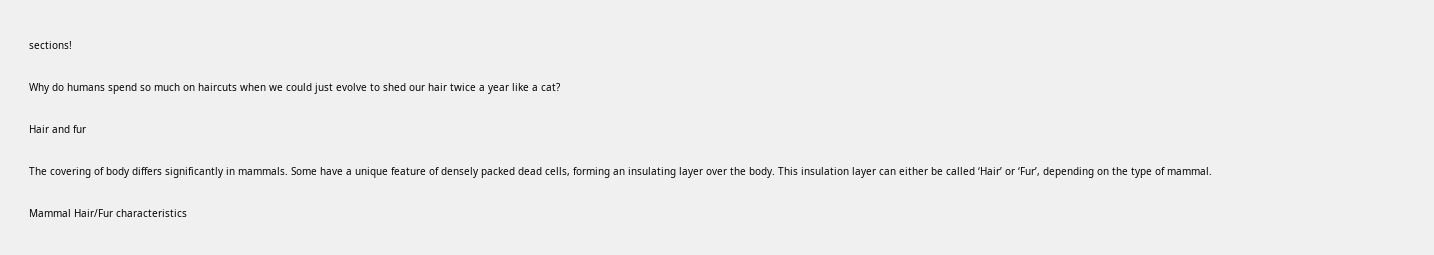sections!

Why do humans spend so much on haircuts when we could just evolve to shed our hair twice a year like a cat?

Hair and fur

The covering of body differs significantly in mammals. Some have a unique feature of densely packed dead cells, forming an insulating layer over the body. This insulation layer can either be called ‘Hair’ or ‘Fur’, depending on the type of mammal.

Mammal Hair/Fur characteristics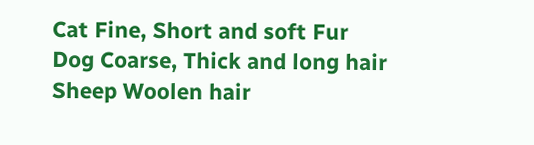Cat Fine, Short and soft Fur
Dog Coarse, Thick and long hair
Sheep Woolen hair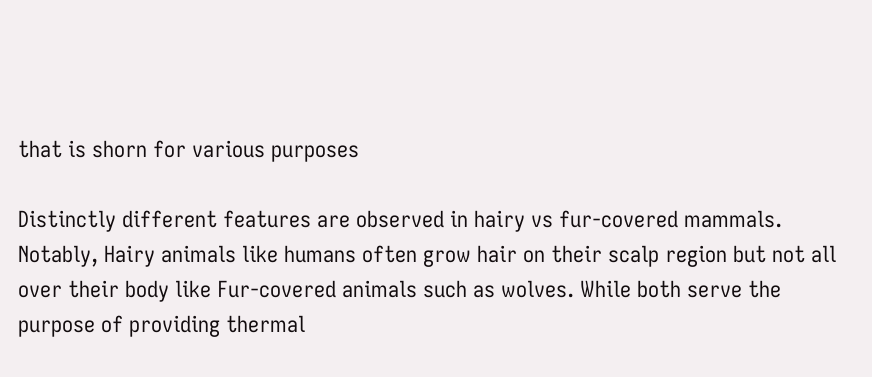that is shorn for various purposes

Distinctly different features are observed in hairy vs fur-covered mammals. Notably, Hairy animals like humans often grow hair on their scalp region but not all over their body like Fur-covered animals such as wolves. While both serve the purpose of providing thermal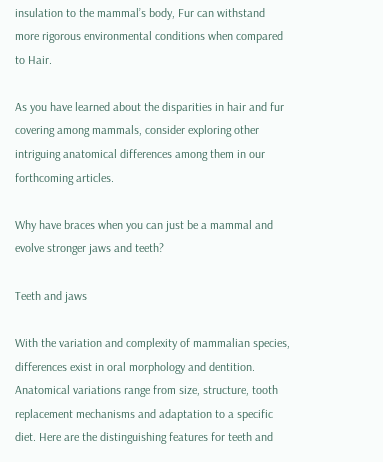insulation to the mammal’s body, Fur can withstand more rigorous environmental conditions when compared to Hair.

As you have learned about the disparities in hair and fur covering among mammals, consider exploring other intriguing anatomical differences among them in our forthcoming articles.

Why have braces when you can just be a mammal and evolve stronger jaws and teeth?

Teeth and jaws

With the variation and complexity of mammalian species, differences exist in oral morphology and dentition. Anatomical variations range from size, structure, tooth replacement mechanisms and adaptation to a specific diet. Here are the distinguishing features for teeth and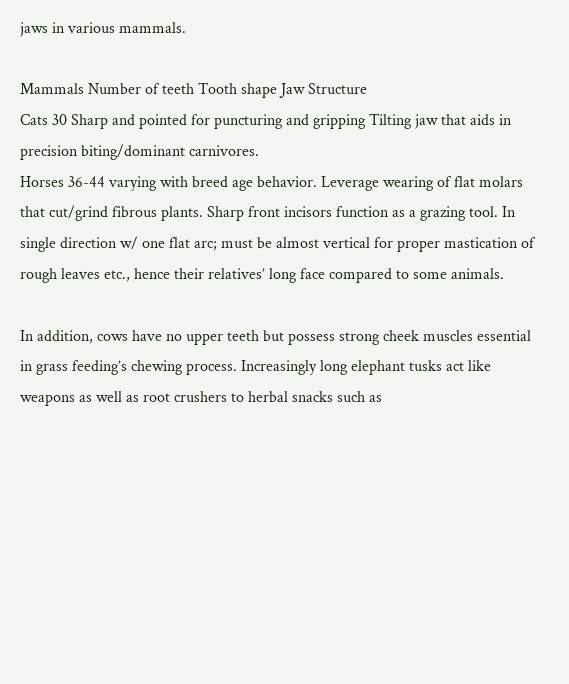jaws in various mammals.

Mammals Number of teeth Tooth shape Jaw Structure
Cats 30 Sharp and pointed for puncturing and gripping Tilting jaw that aids in precision biting/dominant carnivores.
Horses 36-44 varying with breed age behavior. Leverage wearing of flat molars that cut/grind fibrous plants. Sharp front incisors function as a grazing tool. In single direction w/ one flat arc; must be almost vertical for proper mastication of rough leaves etc., hence their relatives’ long face compared to some animals.

In addition, cows have no upper teeth but possess strong cheek muscles essential in grass feeding’s chewing process. Increasingly long elephant tusks act like weapons as well as root crushers to herbal snacks such as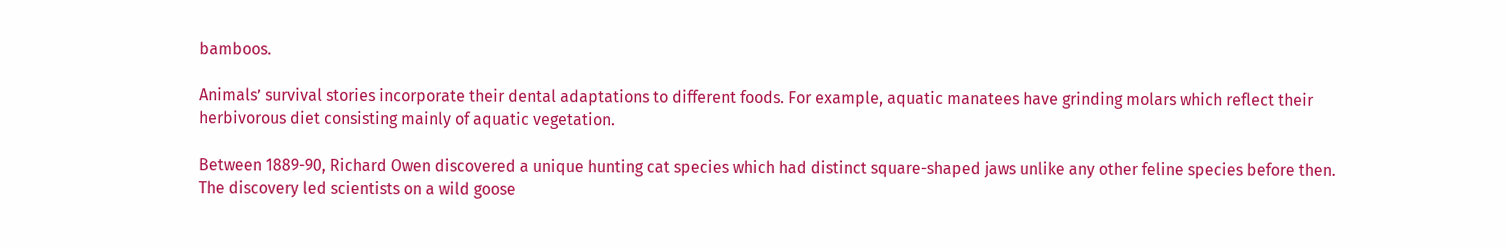bamboos.

Animals’ survival stories incorporate their dental adaptations to different foods. For example, aquatic manatees have grinding molars which reflect their herbivorous diet consisting mainly of aquatic vegetation.

Between 1889-90, Richard Owen discovered a unique hunting cat species which had distinct square-shaped jaws unlike any other feline species before then. The discovery led scientists on a wild goose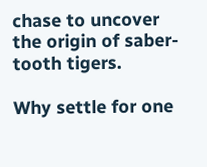chase to uncover the origin of saber-tooth tigers.

Why settle for one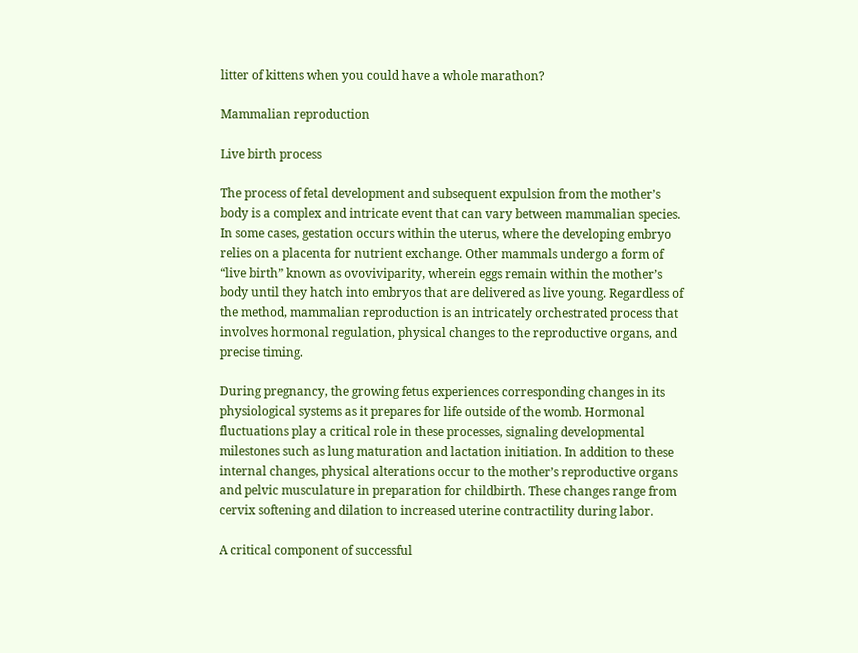litter of kittens when you could have a whole marathon?

Mammalian reproduction

Live birth process

The process of fetal development and subsequent expulsion from the mother’s body is a complex and intricate event that can vary between mammalian species. In some cases, gestation occurs within the uterus, where the developing embryo relies on a placenta for nutrient exchange. Other mammals undergo a form of “live birth” known as ovoviviparity, wherein eggs remain within the mother’s body until they hatch into embryos that are delivered as live young. Regardless of the method, mammalian reproduction is an intricately orchestrated process that involves hormonal regulation, physical changes to the reproductive organs, and precise timing.

During pregnancy, the growing fetus experiences corresponding changes in its physiological systems as it prepares for life outside of the womb. Hormonal fluctuations play a critical role in these processes, signaling developmental milestones such as lung maturation and lactation initiation. In addition to these internal changes, physical alterations occur to the mother’s reproductive organs and pelvic musculature in preparation for childbirth. These changes range from cervix softening and dilation to increased uterine contractility during labor.

A critical component of successful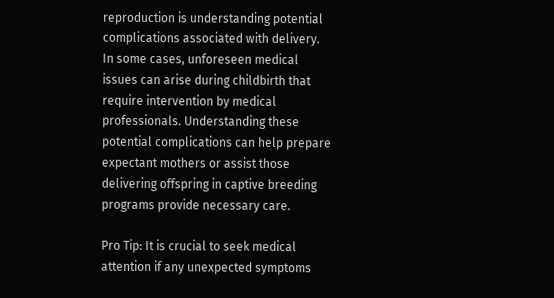reproduction is understanding potential complications associated with delivery. In some cases, unforeseen medical issues can arise during childbirth that require intervention by medical professionals. Understanding these potential complications can help prepare expectant mothers or assist those delivering offspring in captive breeding programs provide necessary care.

Pro Tip: It is crucial to seek medical attention if any unexpected symptoms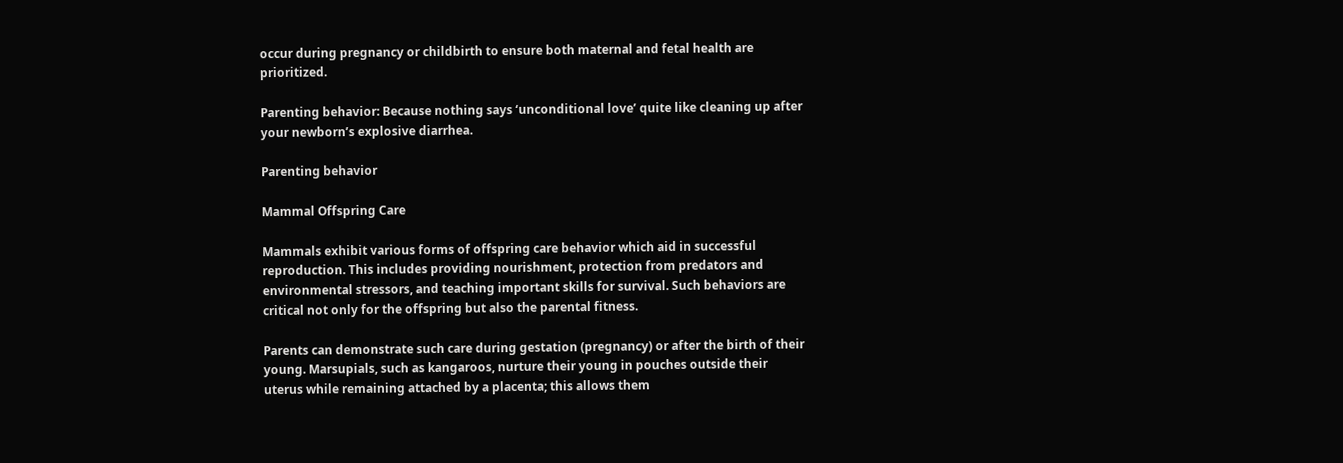occur during pregnancy or childbirth to ensure both maternal and fetal health are prioritized.

Parenting behavior: Because nothing says ‘unconditional love’ quite like cleaning up after your newborn’s explosive diarrhea.

Parenting behavior

Mammal Offspring Care

Mammals exhibit various forms of offspring care behavior which aid in successful reproduction. This includes providing nourishment, protection from predators and environmental stressors, and teaching important skills for survival. Such behaviors are critical not only for the offspring but also the parental fitness.

Parents can demonstrate such care during gestation (pregnancy) or after the birth of their young. Marsupials, such as kangaroos, nurture their young in pouches outside their uterus while remaining attached by a placenta; this allows them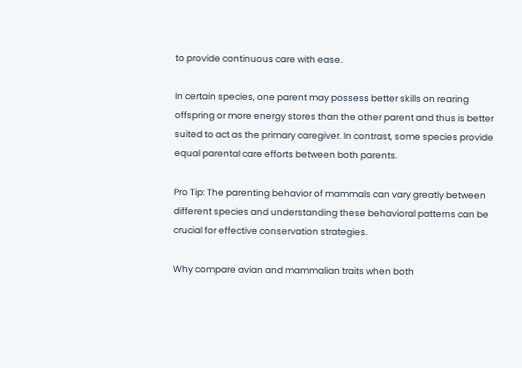to provide continuous care with ease.

In certain species, one parent may possess better skills on rearing offspring or more energy stores than the other parent and thus is better suited to act as the primary caregiver. In contrast, some species provide equal parental care efforts between both parents.

Pro Tip: The parenting behavior of mammals can vary greatly between different species and understanding these behavioral patterns can be crucial for effective conservation strategies.

Why compare avian and mammalian traits when both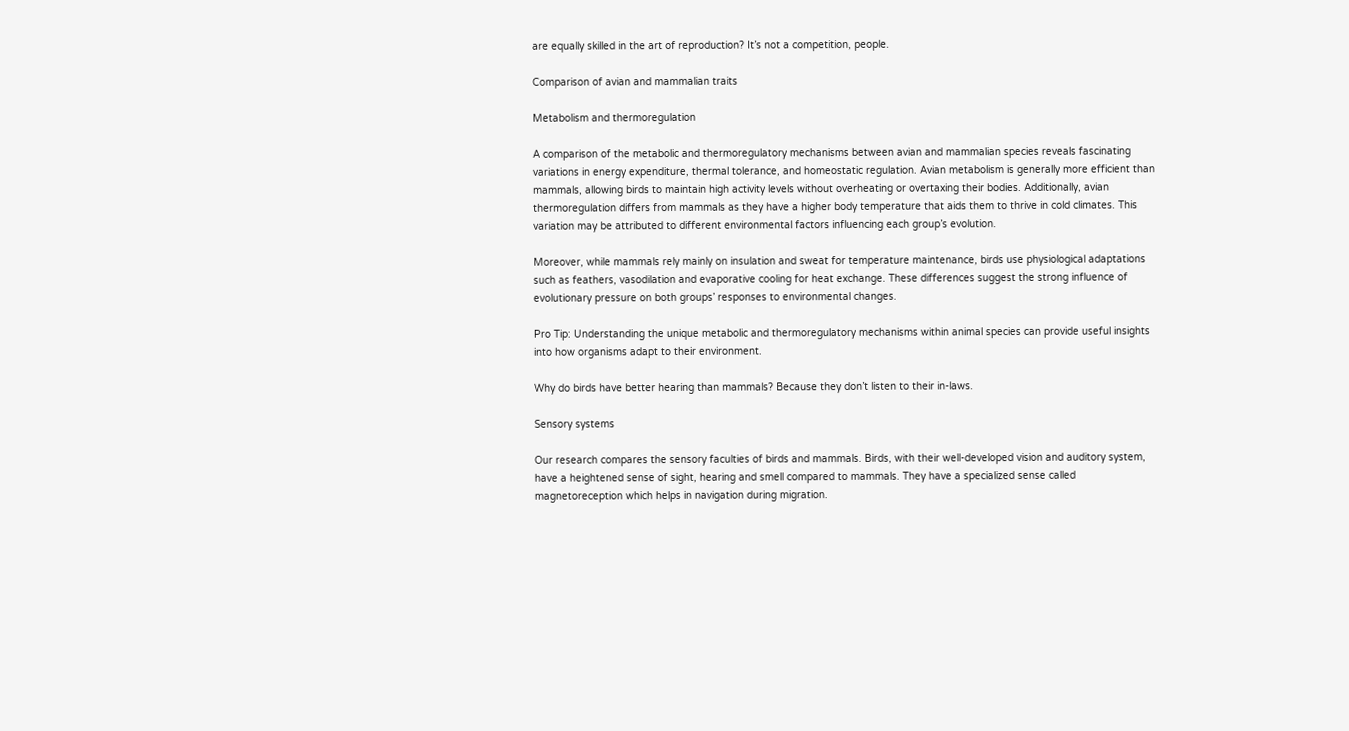are equally skilled in the art of reproduction? It’s not a competition, people.

Comparison of avian and mammalian traits

Metabolism and thermoregulation

A comparison of the metabolic and thermoregulatory mechanisms between avian and mammalian species reveals fascinating variations in energy expenditure, thermal tolerance, and homeostatic regulation. Avian metabolism is generally more efficient than mammals, allowing birds to maintain high activity levels without overheating or overtaxing their bodies. Additionally, avian thermoregulation differs from mammals as they have a higher body temperature that aids them to thrive in cold climates. This variation may be attributed to different environmental factors influencing each group’s evolution.

Moreover, while mammals rely mainly on insulation and sweat for temperature maintenance, birds use physiological adaptations such as feathers, vasodilation and evaporative cooling for heat exchange. These differences suggest the strong influence of evolutionary pressure on both groups’ responses to environmental changes.

Pro Tip: Understanding the unique metabolic and thermoregulatory mechanisms within animal species can provide useful insights into how organisms adapt to their environment.

Why do birds have better hearing than mammals? Because they don’t listen to their in-laws.

Sensory systems

Our research compares the sensory faculties of birds and mammals. Birds, with their well-developed vision and auditory system, have a heightened sense of sight, hearing and smell compared to mammals. They have a specialized sense called magnetoreception which helps in navigation during migration.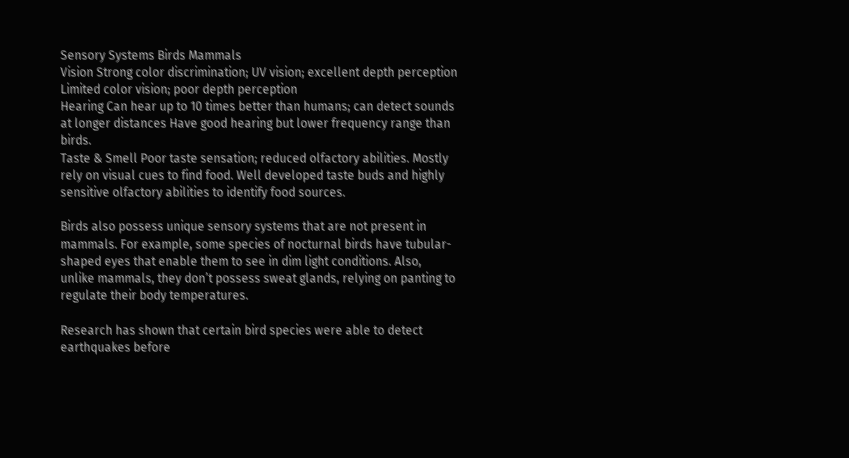Sensory Systems Birds Mammals
Vision Strong color discrimination; UV vision; excellent depth perception Limited color vision; poor depth perception
Hearing Can hear up to 10 times better than humans; can detect sounds at longer distances Have good hearing but lower frequency range than birds.
Taste & Smell Poor taste sensation; reduced olfactory abilities. Mostly rely on visual cues to find food. Well developed taste buds and highly sensitive olfactory abilities to identify food sources.

Birds also possess unique sensory systems that are not present in mammals. For example, some species of nocturnal birds have tubular-shaped eyes that enable them to see in dim light conditions. Also, unlike mammals, they don’t possess sweat glands, relying on panting to regulate their body temperatures.

Research has shown that certain bird species were able to detect earthquakes before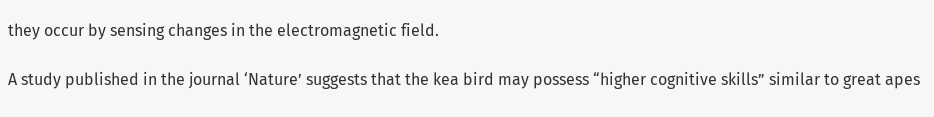they occur by sensing changes in the electromagnetic field.

A study published in the journal ‘Nature’ suggests that the kea bird may possess “higher cognitive skills” similar to great apes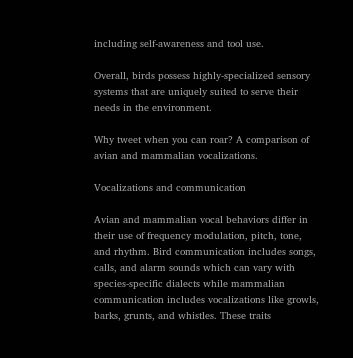including self-awareness and tool use.

Overall, birds possess highly-specialized sensory systems that are uniquely suited to serve their needs in the environment.

Why tweet when you can roar? A comparison of avian and mammalian vocalizations.

Vocalizations and communication

Avian and mammalian vocal behaviors differ in their use of frequency modulation, pitch, tone, and rhythm. Bird communication includes songs, calls, and alarm sounds which can vary with species-specific dialects while mammalian communication includes vocalizations like growls, barks, grunts, and whistles. These traits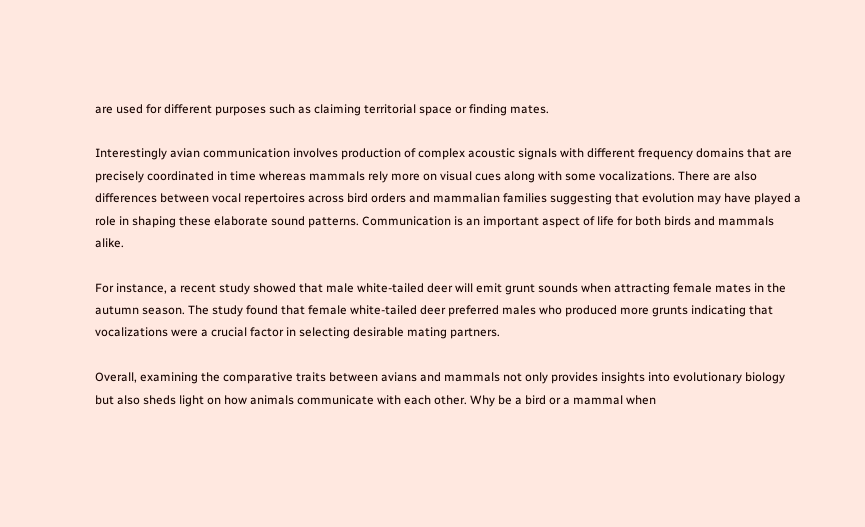are used for different purposes such as claiming territorial space or finding mates.

Interestingly avian communication involves production of complex acoustic signals with different frequency domains that are precisely coordinated in time whereas mammals rely more on visual cues along with some vocalizations. There are also differences between vocal repertoires across bird orders and mammalian families suggesting that evolution may have played a role in shaping these elaborate sound patterns. Communication is an important aspect of life for both birds and mammals alike.

For instance, a recent study showed that male white-tailed deer will emit grunt sounds when attracting female mates in the autumn season. The study found that female white-tailed deer preferred males who produced more grunts indicating that vocalizations were a crucial factor in selecting desirable mating partners.

Overall, examining the comparative traits between avians and mammals not only provides insights into evolutionary biology but also sheds light on how animals communicate with each other. Why be a bird or a mammal when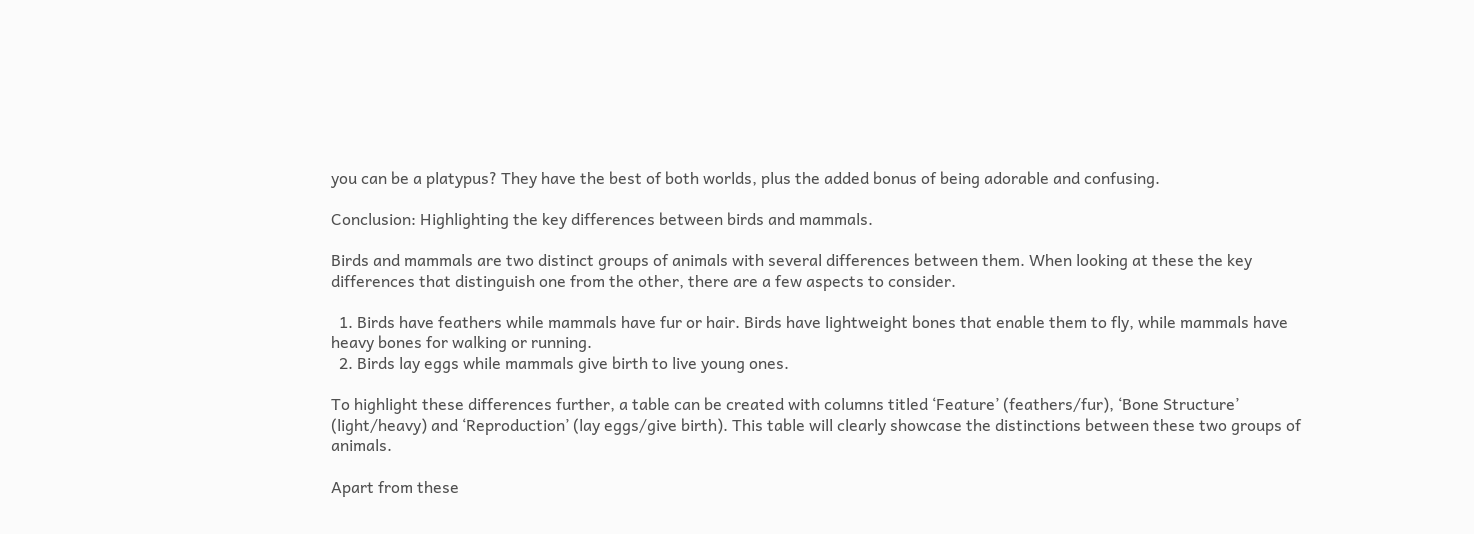you can be a platypus? They have the best of both worlds, plus the added bonus of being adorable and confusing.

Conclusion: Highlighting the key differences between birds and mammals.

Birds and mammals are two distinct groups of animals with several differences between them. When looking at these the key differences that distinguish one from the other, there are a few aspects to consider.

  1. Birds have feathers while mammals have fur or hair. Birds have lightweight bones that enable them to fly, while mammals have heavy bones for walking or running.
  2. Birds lay eggs while mammals give birth to live young ones.

To highlight these differences further, a table can be created with columns titled ‘Feature’ (feathers/fur), ‘Bone Structure’ (light/heavy) and ‘Reproduction’ (lay eggs/give birth). This table will clearly showcase the distinctions between these two groups of animals.

Apart from these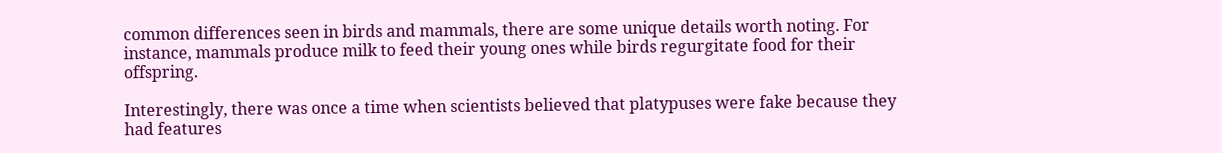common differences seen in birds and mammals, there are some unique details worth noting. For instance, mammals produce milk to feed their young ones while birds regurgitate food for their offspring.

Interestingly, there was once a time when scientists believed that platypuses were fake because they had features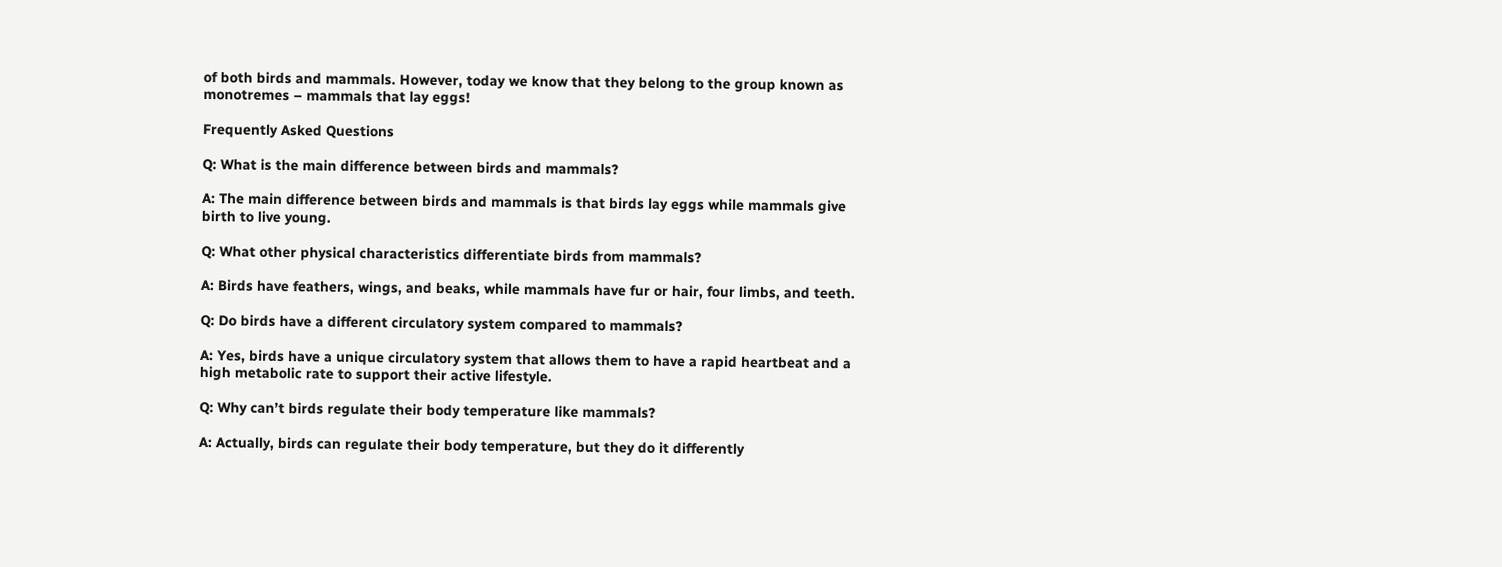of both birds and mammals. However, today we know that they belong to the group known as monotremes – mammals that lay eggs!

Frequently Asked Questions

Q: What is the main difference between birds and mammals?

A: The main difference between birds and mammals is that birds lay eggs while mammals give birth to live young.

Q: What other physical characteristics differentiate birds from mammals?

A: Birds have feathers, wings, and beaks, while mammals have fur or hair, four limbs, and teeth.

Q: Do birds have a different circulatory system compared to mammals?

A: Yes, birds have a unique circulatory system that allows them to have a rapid heartbeat and a high metabolic rate to support their active lifestyle.

Q: Why can’t birds regulate their body temperature like mammals?

A: Actually, birds can regulate their body temperature, but they do it differently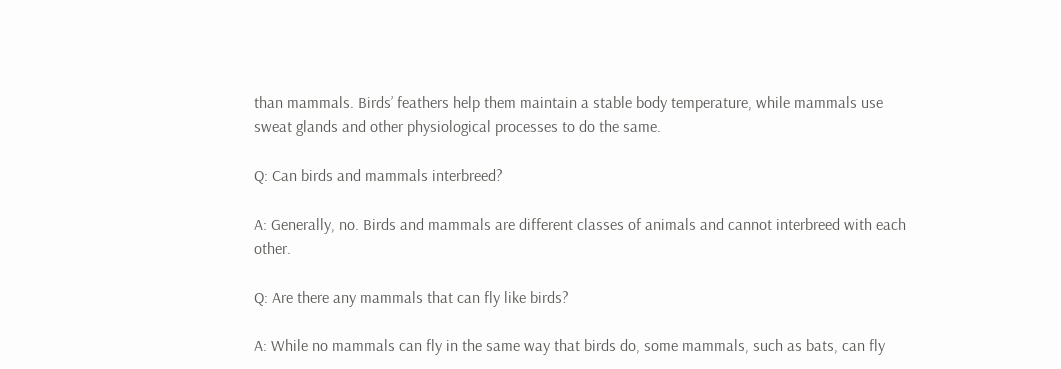than mammals. Birds’ feathers help them maintain a stable body temperature, while mammals use sweat glands and other physiological processes to do the same.

Q: Can birds and mammals interbreed?

A: Generally, no. Birds and mammals are different classes of animals and cannot interbreed with each other.

Q: Are there any mammals that can fly like birds?

A: While no mammals can fly in the same way that birds do, some mammals, such as bats, can fly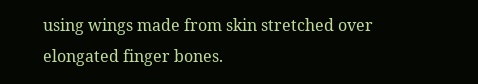using wings made from skin stretched over elongated finger bones.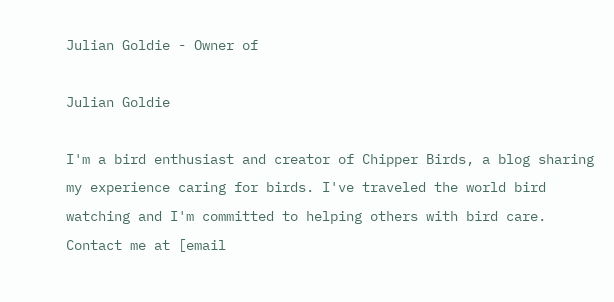Julian Goldie - Owner of

Julian Goldie

I'm a bird enthusiast and creator of Chipper Birds, a blog sharing my experience caring for birds. I've traveled the world bird watching and I'm committed to helping others with bird care. Contact me at [email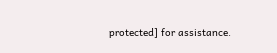protected] for assistance.